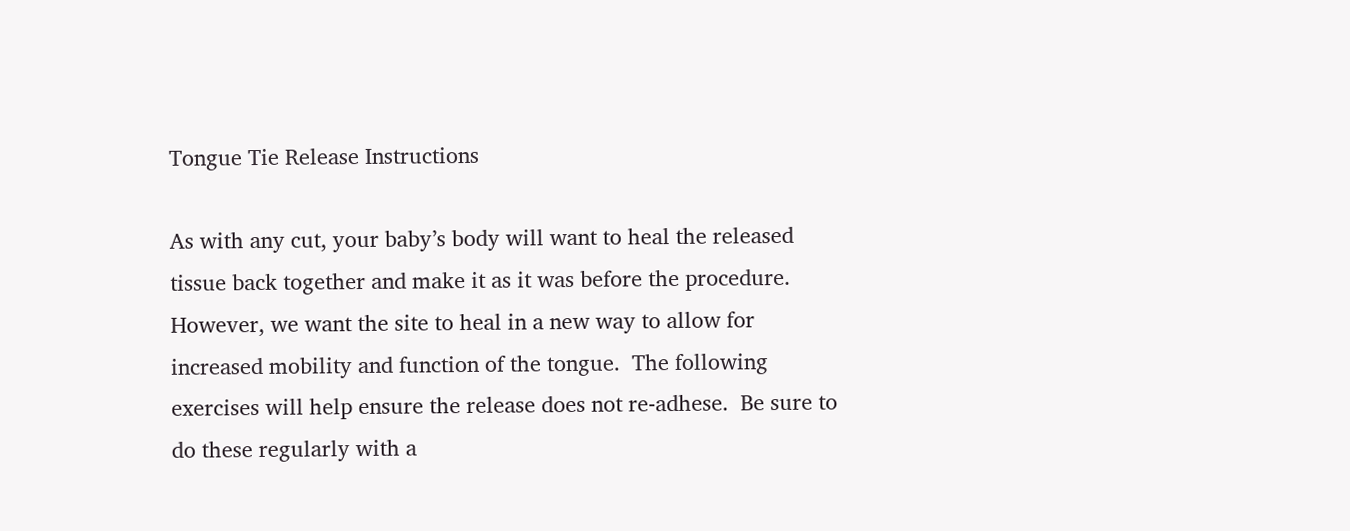Tongue Tie Release Instructions

As with any cut, your baby’s body will want to heal the released tissue back together and make it as it was before the procedure.  However, we want the site to heal in a new way to allow for increased mobility and function of the tongue.  The following exercises will help ensure the release does not re-adhese.  Be sure to do these regularly with a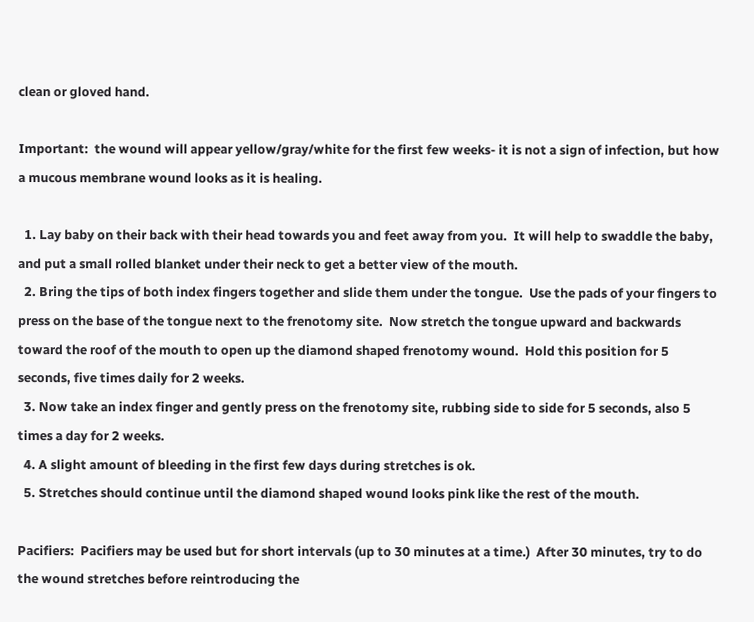clean or gloved hand.

Important:  the wound will appear yellow/gray/white for the first few weeks- it is not a sign of infection, but how a mucous membrane wound looks as it is healing.

  1. Lay baby on their back with their head towards you and feet away from you.  It will help to swaddle the baby, and put a small rolled blanket under their neck to get a better view of the mouth.
  2. Bring the tips of both index fingers together and slide them under the tongue.  Use the pads of your fingers to press on the base of the tongue next to the frenotomy site.  Now stretch the tongue upward and backwards toward the roof of the mouth to open up the diamond shaped frenotomy wound.  Hold this position for 5 seconds, five times daily for 2 weeks.
  3. Now take an index finger and gently press on the frenotomy site, rubbing side to side for 5 seconds, also 5 times a day for 2 weeks.
  4. A slight amount of bleeding in the first few days during stretches is ok.
  5. Stretches should continue until the diamond shaped wound looks pink like the rest of the mouth.

Pacifiers:  Pacifiers may be used but for short intervals (up to 30 minutes at a time.)  After 30 minutes, try to do the wound stretches before reintroducing the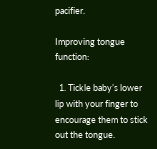pacifier.

Improving tongue function:

  1. Tickle baby’s lower lip with your finger to encourage them to stick out the tongue.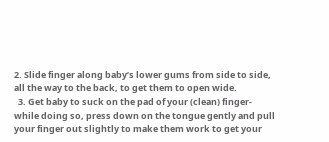2. Slide finger along baby’s lower gums from side to side, all the way to the back, to get them to open wide.
  3. Get baby to suck on the pad of your (clean) finger- while doing so, press down on the tongue gently and pull your finger out slightly to make them work to get your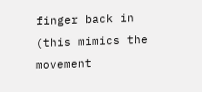finger back in (this mimics the movement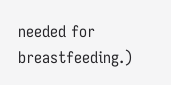needed for breastfeeding.)